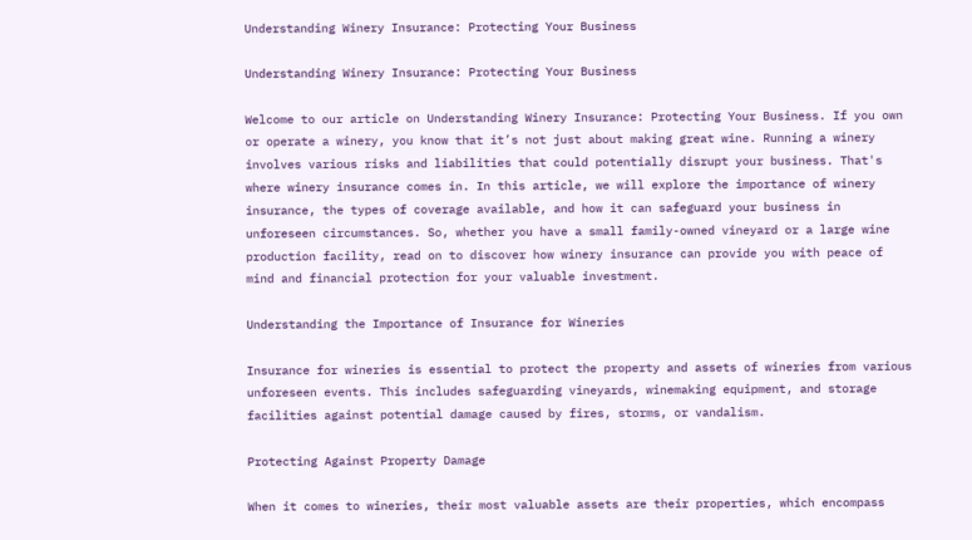Understanding Winery Insurance: Protecting Your Business

Understanding Winery Insurance: Protecting Your Business

Welcome to our article on Understanding Winery Insurance: Protecting Your Business. If you own or operate a winery, you know that it’s not just about making great wine. Running a winery involves various risks and liabilities that could potentially disrupt your business. That's where winery insurance comes in. In this article, we will explore the importance of winery insurance, the types of coverage available, and how it can safeguard your business in unforeseen circumstances. So, whether you have a small family-owned vineyard or a large wine production facility, read on to discover how winery insurance can provide you with peace of mind and financial protection for your valuable investment.

Understanding the Importance of Insurance for Wineries

Insurance for wineries is essential to protect the property and assets of wineries from various unforeseen events. This includes safeguarding vineyards, winemaking equipment, and storage facilities against potential damage caused by fires, storms, or vandalism.

Protecting Against Property Damage

When it comes to wineries, their most valuable assets are their properties, which encompass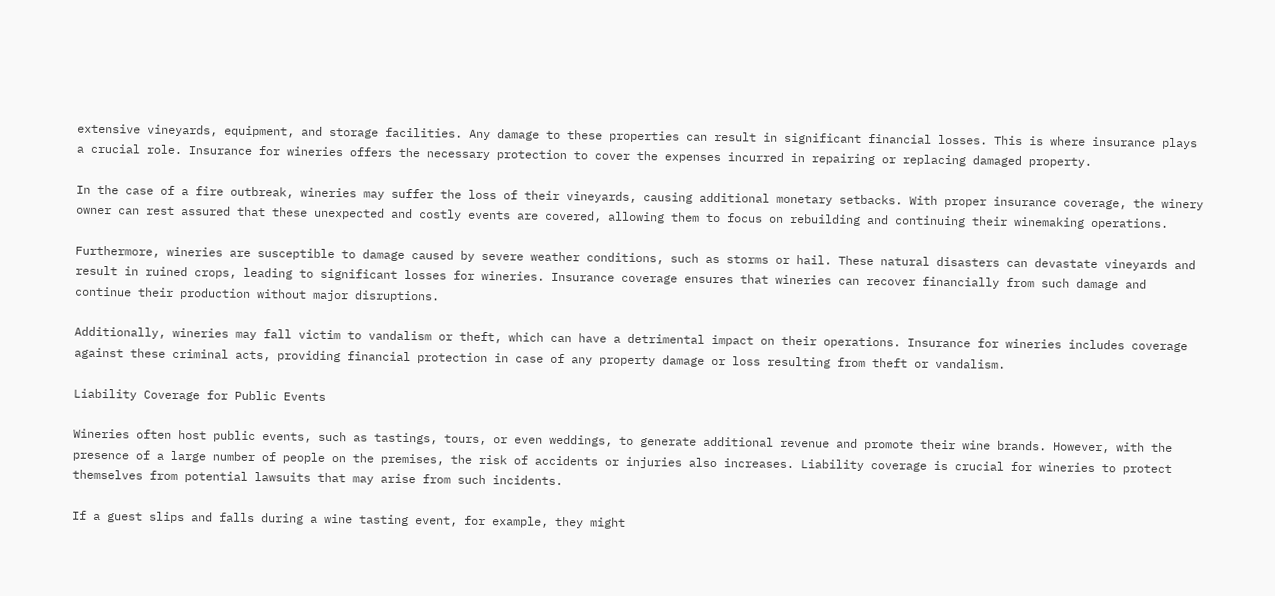extensive vineyards, equipment, and storage facilities. Any damage to these properties can result in significant financial losses. This is where insurance plays a crucial role. Insurance for wineries offers the necessary protection to cover the expenses incurred in repairing or replacing damaged property.

In the case of a fire outbreak, wineries may suffer the loss of their vineyards, causing additional monetary setbacks. With proper insurance coverage, the winery owner can rest assured that these unexpected and costly events are covered, allowing them to focus on rebuilding and continuing their winemaking operations.

Furthermore, wineries are susceptible to damage caused by severe weather conditions, such as storms or hail. These natural disasters can devastate vineyards and result in ruined crops, leading to significant losses for wineries. Insurance coverage ensures that wineries can recover financially from such damage and continue their production without major disruptions.

Additionally, wineries may fall victim to vandalism or theft, which can have a detrimental impact on their operations. Insurance for wineries includes coverage against these criminal acts, providing financial protection in case of any property damage or loss resulting from theft or vandalism.

Liability Coverage for Public Events

Wineries often host public events, such as tastings, tours, or even weddings, to generate additional revenue and promote their wine brands. However, with the presence of a large number of people on the premises, the risk of accidents or injuries also increases. Liability coverage is crucial for wineries to protect themselves from potential lawsuits that may arise from such incidents.

If a guest slips and falls during a wine tasting event, for example, they might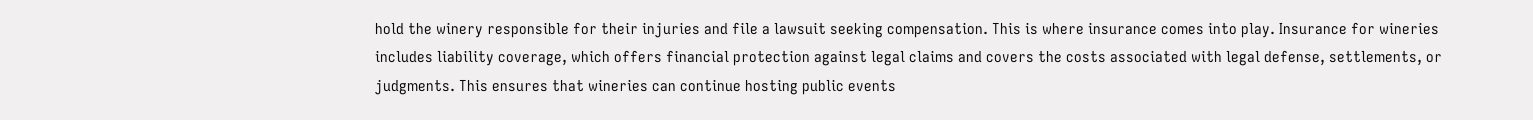hold the winery responsible for their injuries and file a lawsuit seeking compensation. This is where insurance comes into play. Insurance for wineries includes liability coverage, which offers financial protection against legal claims and covers the costs associated with legal defense, settlements, or judgments. This ensures that wineries can continue hosting public events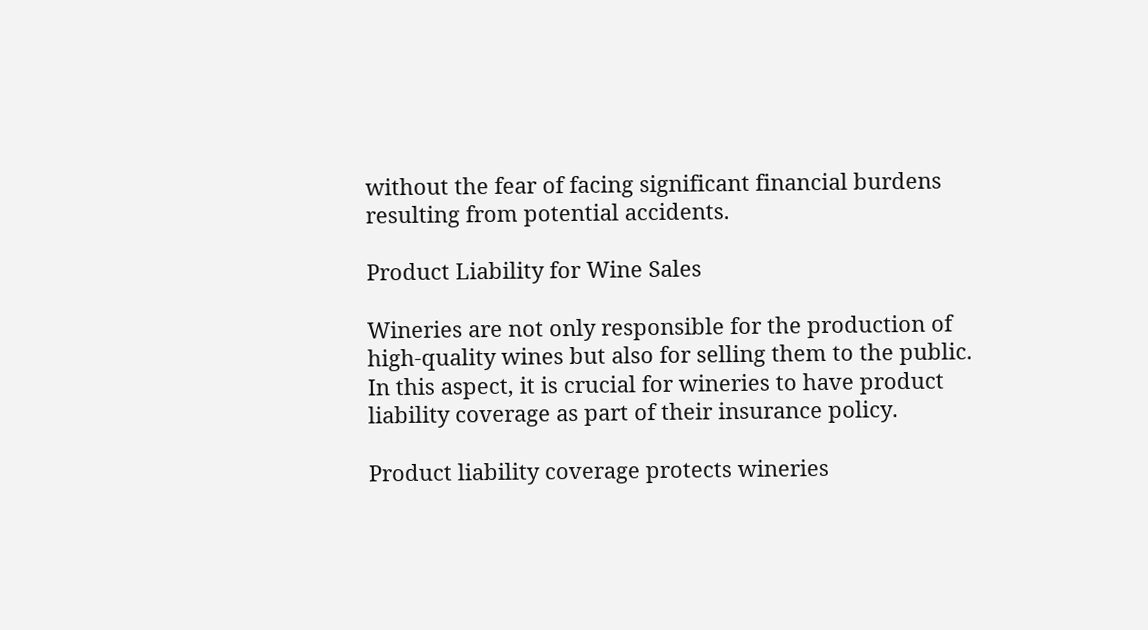without the fear of facing significant financial burdens resulting from potential accidents.

Product Liability for Wine Sales

Wineries are not only responsible for the production of high-quality wines but also for selling them to the public. In this aspect, it is crucial for wineries to have product liability coverage as part of their insurance policy.

Product liability coverage protects wineries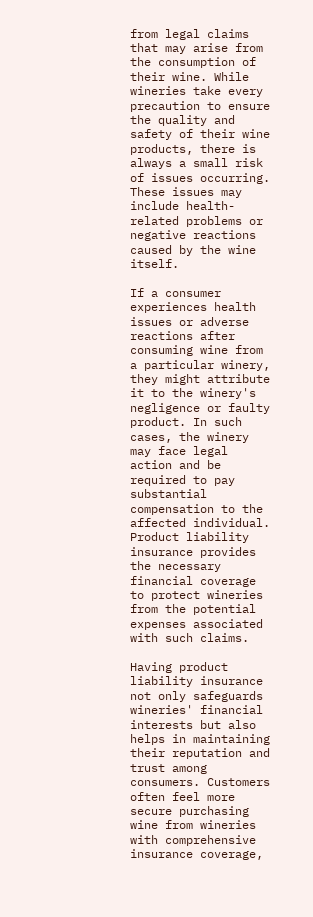from legal claims that may arise from the consumption of their wine. While wineries take every precaution to ensure the quality and safety of their wine products, there is always a small risk of issues occurring. These issues may include health-related problems or negative reactions caused by the wine itself.

If a consumer experiences health issues or adverse reactions after consuming wine from a particular winery, they might attribute it to the winery's negligence or faulty product. In such cases, the winery may face legal action and be required to pay substantial compensation to the affected individual. Product liability insurance provides the necessary financial coverage to protect wineries from the potential expenses associated with such claims.

Having product liability insurance not only safeguards wineries' financial interests but also helps in maintaining their reputation and trust among consumers. Customers often feel more secure purchasing wine from wineries with comprehensive insurance coverage,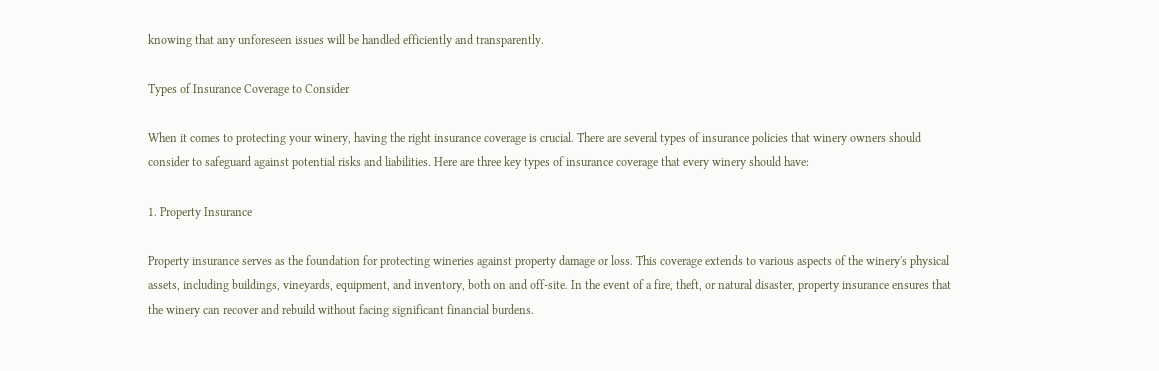knowing that any unforeseen issues will be handled efficiently and transparently.

Types of Insurance Coverage to Consider

When it comes to protecting your winery, having the right insurance coverage is crucial. There are several types of insurance policies that winery owners should consider to safeguard against potential risks and liabilities. Here are three key types of insurance coverage that every winery should have:

1. Property Insurance

Property insurance serves as the foundation for protecting wineries against property damage or loss. This coverage extends to various aspects of the winery's physical assets, including buildings, vineyards, equipment, and inventory, both on and off-site. In the event of a fire, theft, or natural disaster, property insurance ensures that the winery can recover and rebuild without facing significant financial burdens.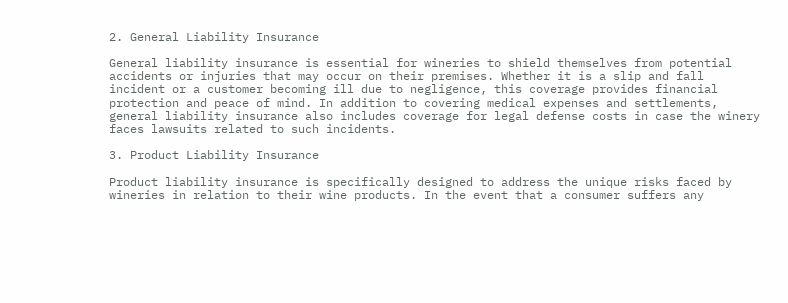2. General Liability Insurance

General liability insurance is essential for wineries to shield themselves from potential accidents or injuries that may occur on their premises. Whether it is a slip and fall incident or a customer becoming ill due to negligence, this coverage provides financial protection and peace of mind. In addition to covering medical expenses and settlements, general liability insurance also includes coverage for legal defense costs in case the winery faces lawsuits related to such incidents.

3. Product Liability Insurance

Product liability insurance is specifically designed to address the unique risks faced by wineries in relation to their wine products. In the event that a consumer suffers any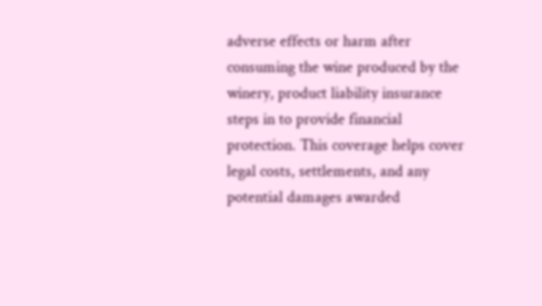adverse effects or harm after consuming the wine produced by the winery, product liability insurance steps in to provide financial protection. This coverage helps cover legal costs, settlements, and any potential damages awarded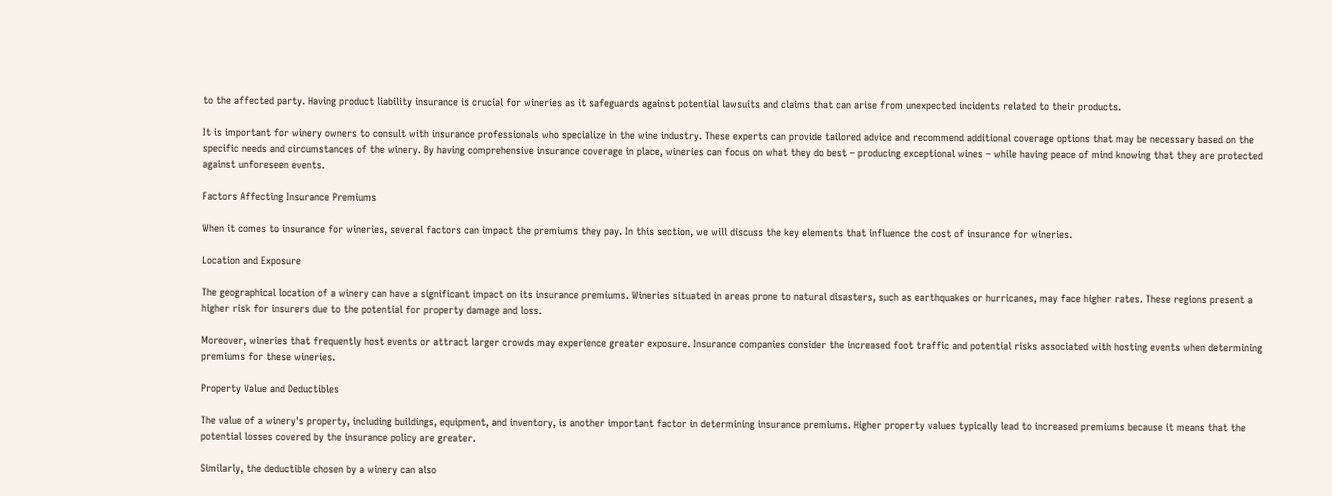to the affected party. Having product liability insurance is crucial for wineries as it safeguards against potential lawsuits and claims that can arise from unexpected incidents related to their products.

It is important for winery owners to consult with insurance professionals who specialize in the wine industry. These experts can provide tailored advice and recommend additional coverage options that may be necessary based on the specific needs and circumstances of the winery. By having comprehensive insurance coverage in place, wineries can focus on what they do best – producing exceptional wines – while having peace of mind knowing that they are protected against unforeseen events.

Factors Affecting Insurance Premiums

When it comes to insurance for wineries, several factors can impact the premiums they pay. In this section, we will discuss the key elements that influence the cost of insurance for wineries.

Location and Exposure

The geographical location of a winery can have a significant impact on its insurance premiums. Wineries situated in areas prone to natural disasters, such as earthquakes or hurricanes, may face higher rates. These regions present a higher risk for insurers due to the potential for property damage and loss.

Moreover, wineries that frequently host events or attract larger crowds may experience greater exposure. Insurance companies consider the increased foot traffic and potential risks associated with hosting events when determining premiums for these wineries.

Property Value and Deductibles

The value of a winery's property, including buildings, equipment, and inventory, is another important factor in determining insurance premiums. Higher property values typically lead to increased premiums because it means that the potential losses covered by the insurance policy are greater.

Similarly, the deductible chosen by a winery can also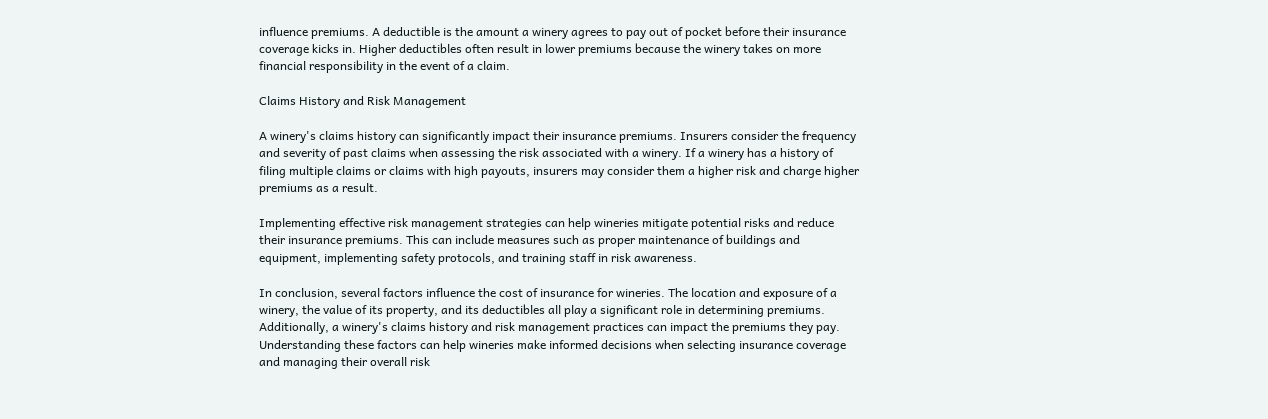influence premiums. A deductible is the amount a winery agrees to pay out of pocket before their insurance coverage kicks in. Higher deductibles often result in lower premiums because the winery takes on more financial responsibility in the event of a claim.

Claims History and Risk Management

A winery's claims history can significantly impact their insurance premiums. Insurers consider the frequency and severity of past claims when assessing the risk associated with a winery. If a winery has a history of filing multiple claims or claims with high payouts, insurers may consider them a higher risk and charge higher premiums as a result.

Implementing effective risk management strategies can help wineries mitigate potential risks and reduce their insurance premiums. This can include measures such as proper maintenance of buildings and equipment, implementing safety protocols, and training staff in risk awareness.

In conclusion, several factors influence the cost of insurance for wineries. The location and exposure of a winery, the value of its property, and its deductibles all play a significant role in determining premiums. Additionally, a winery's claims history and risk management practices can impact the premiums they pay. Understanding these factors can help wineries make informed decisions when selecting insurance coverage and managing their overall risk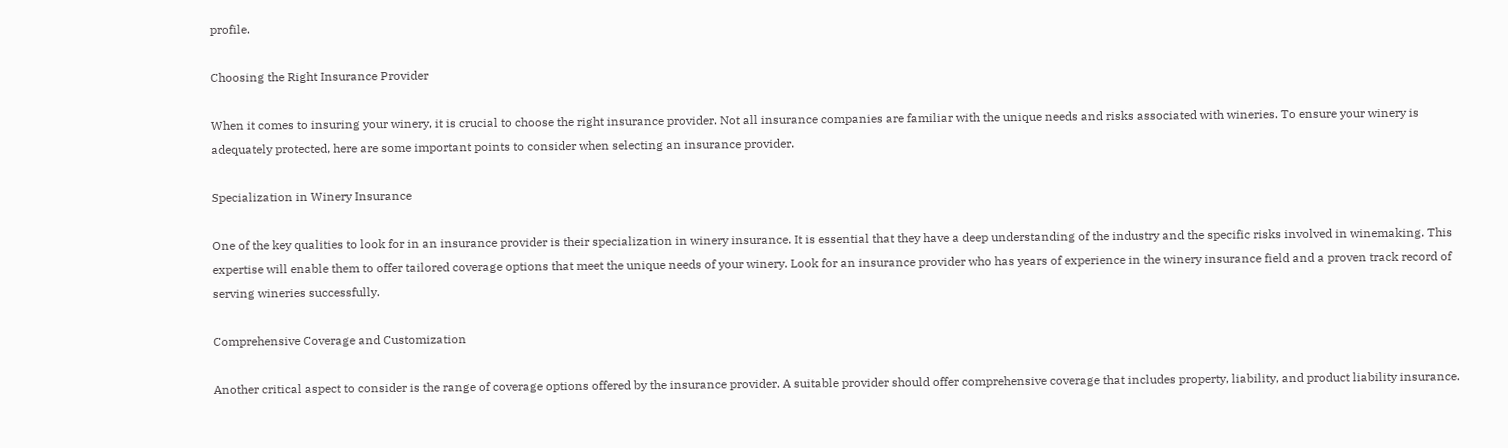profile.

Choosing the Right Insurance Provider

When it comes to insuring your winery, it is crucial to choose the right insurance provider. Not all insurance companies are familiar with the unique needs and risks associated with wineries. To ensure your winery is adequately protected, here are some important points to consider when selecting an insurance provider.

Specialization in Winery Insurance

One of the key qualities to look for in an insurance provider is their specialization in winery insurance. It is essential that they have a deep understanding of the industry and the specific risks involved in winemaking. This expertise will enable them to offer tailored coverage options that meet the unique needs of your winery. Look for an insurance provider who has years of experience in the winery insurance field and a proven track record of serving wineries successfully.

Comprehensive Coverage and Customization

Another critical aspect to consider is the range of coverage options offered by the insurance provider. A suitable provider should offer comprehensive coverage that includes property, liability, and product liability insurance.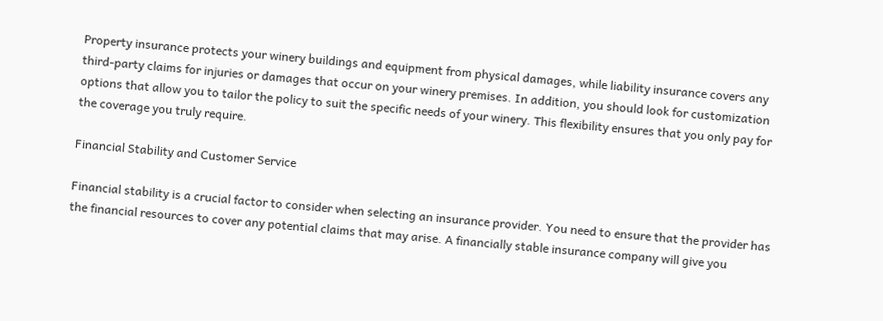Property insurance protects your winery buildings and equipment from physical damages, while liability insurance covers any third-party claims for injuries or damages that occur on your winery premises. In addition, you should look for customization options that allow you to tailor the policy to suit the specific needs of your winery. This flexibility ensures that you only pay for the coverage you truly require.

Financial Stability and Customer Service

Financial stability is a crucial factor to consider when selecting an insurance provider. You need to ensure that the provider has the financial resources to cover any potential claims that may arise. A financially stable insurance company will give you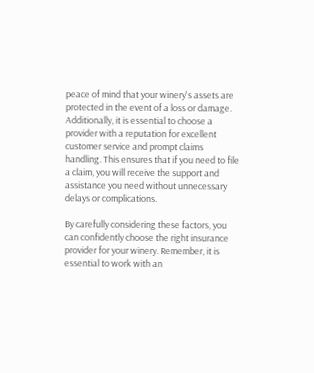peace of mind that your winery's assets are protected in the event of a loss or damage. Additionally, it is essential to choose a provider with a reputation for excellent customer service and prompt claims handling. This ensures that if you need to file a claim, you will receive the support and assistance you need without unnecessary delays or complications.

By carefully considering these factors, you can confidently choose the right insurance provider for your winery. Remember, it is essential to work with an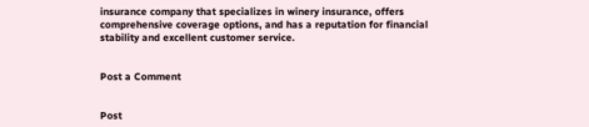insurance company that specializes in winery insurance, offers comprehensive coverage options, and has a reputation for financial stability and excellent customer service.


Post a Comment


Post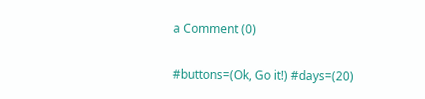a Comment (0)

#buttons=(Ok, Go it!) #days=(20)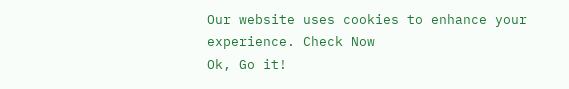Our website uses cookies to enhance your experience. Check Now
Ok, Go it!